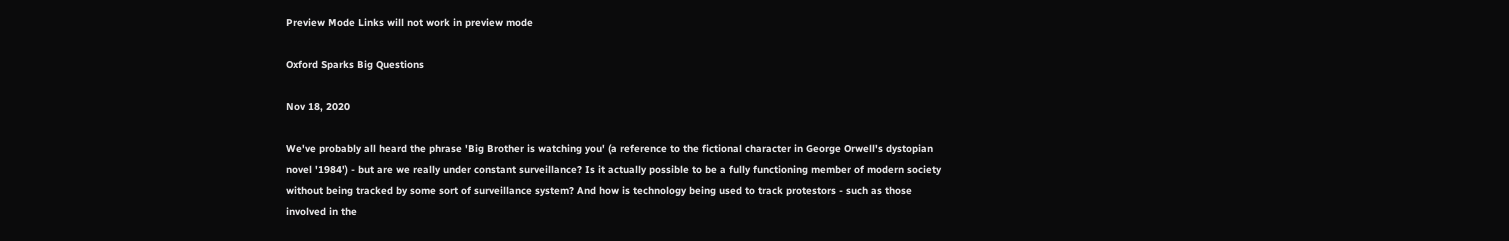Preview Mode Links will not work in preview mode

Oxford Sparks Big Questions

Nov 18, 2020

We've probably all heard the phrase 'Big Brother is watching you' (a reference to the fictional character in George Orwell's dystopian novel '1984') - but are we really under constant surveillance? Is it actually possible to be a fully functioning member of modern society without being tracked by some sort of surveillance system? And how is technology being used to track protestors - such as those involved in the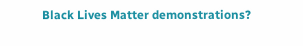Black Lives Matter demonstrations?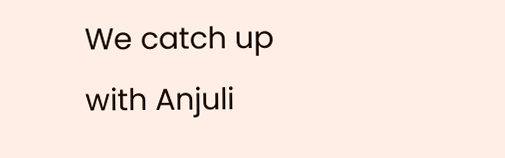We catch up with Anjuli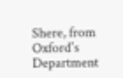Shere, from Oxford's Department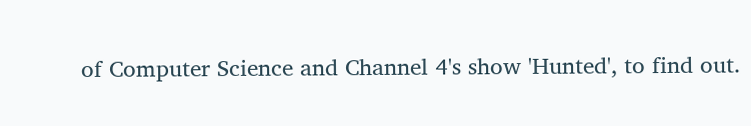of Computer Science and Channel 4's show 'Hunted', to find out.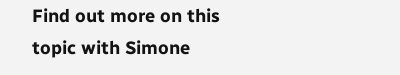Find out more on this topic with Simone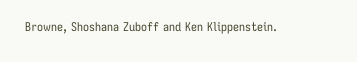Browne, Shoshana Zuboff and Ken Klippenstein.